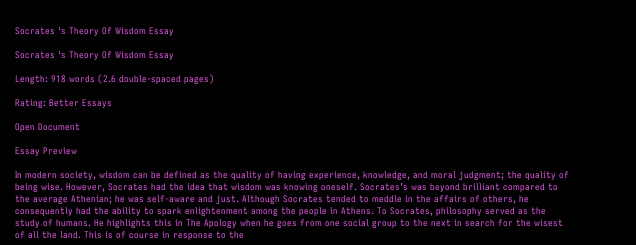Socrates 's Theory Of Wisdom Essay

Socrates 's Theory Of Wisdom Essay

Length: 918 words (2.6 double-spaced pages)

Rating: Better Essays

Open Document

Essay Preview

In modern society, wisdom can be defined as the quality of having experience, knowledge, and moral judgment; the quality of being wise. However, Socrates had the idea that wisdom was knowing oneself. Socrates’s was beyond brilliant compared to the average Athenian; he was self-aware and just. Although Socrates tended to meddle in the affairs of others, he consequently had the ability to spark enlightenment among the people in Athens. To Socrates, philosophy served as the study of humans. He highlights this in The Apology when he goes from one social group to the next in search for the wisest of all the land. This is of course in response to the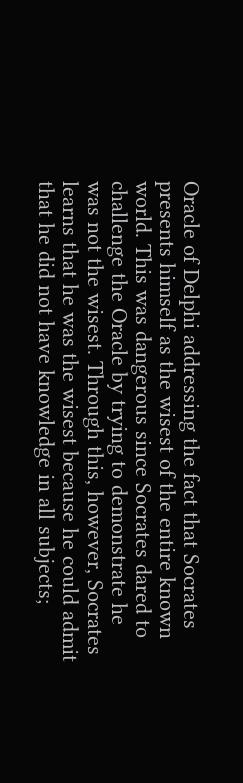Oracle of Delphi addressing the fact that Socrates presents himself as the wisest of the entire known world. This was dangerous since Socrates dared to challenge the Oracle by trying to demonstrate he was not the wisest. Through this, however, Socrates learns that he was the wisest because he could admit that he did not have knowledge in all subjects;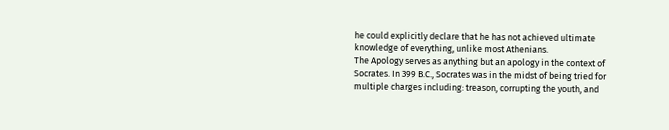he could explicitly declare that he has not achieved ultimate knowledge of everything, unlike most Athenians.
The Apology serves as anything but an apology in the context of Socrates. In 399 B.C., Socrates was in the midst of being tried for multiple charges including: treason, corrupting the youth, and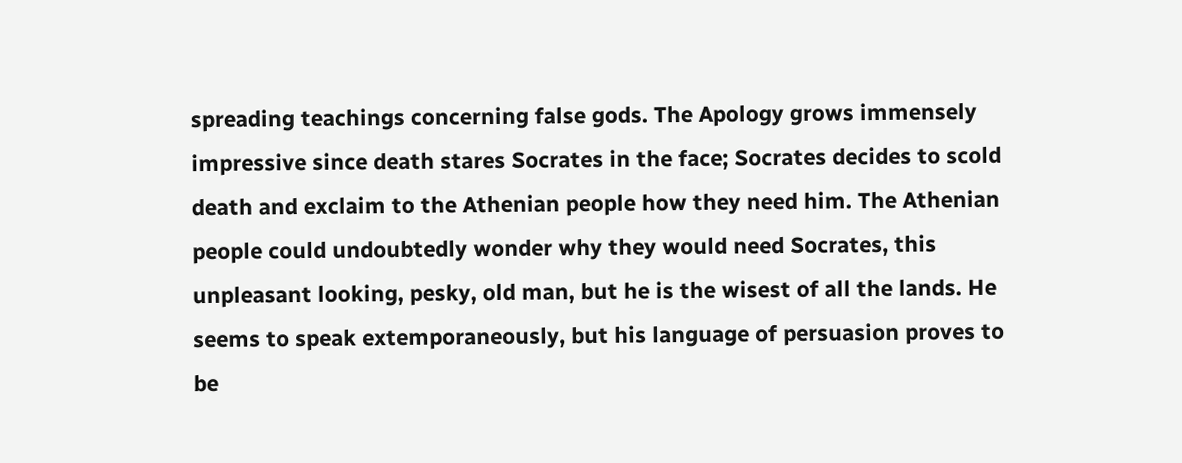spreading teachings concerning false gods. The Apology grows immensely impressive since death stares Socrates in the face; Socrates decides to scold death and exclaim to the Athenian people how they need him. The Athenian people could undoubtedly wonder why they would need Socrates, this unpleasant looking, pesky, old man, but he is the wisest of all the lands. He seems to speak extemporaneously, but his language of persuasion proves to be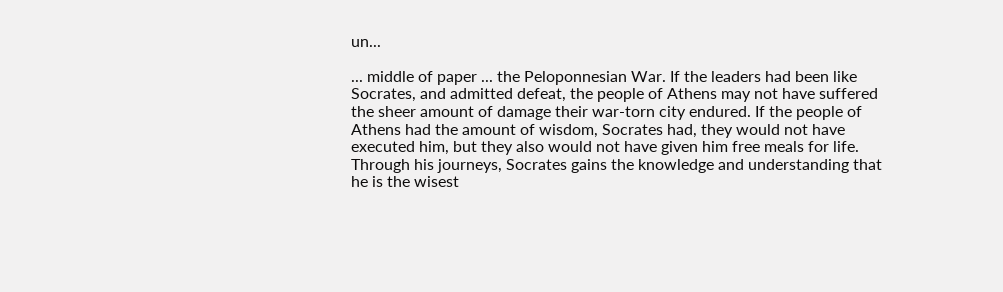un...

... middle of paper ... the Peloponnesian War. If the leaders had been like Socrates, and admitted defeat, the people of Athens may not have suffered the sheer amount of damage their war-torn city endured. If the people of Athens had the amount of wisdom, Socrates had, they would not have executed him, but they also would not have given him free meals for life.
Through his journeys, Socrates gains the knowledge and understanding that he is the wisest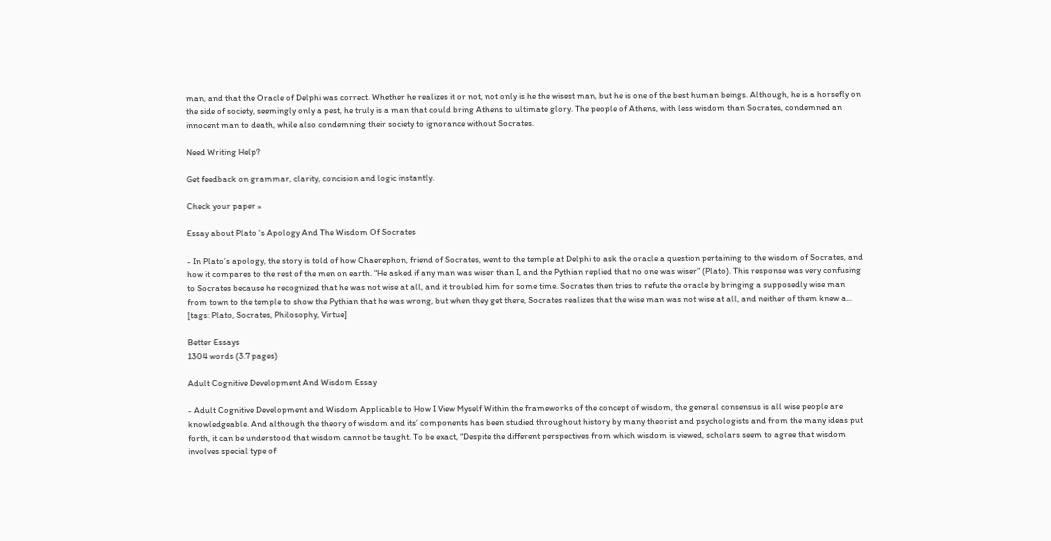man, and that the Oracle of Delphi was correct. Whether he realizes it or not, not only is he the wisest man, but he is one of the best human beings. Although, he is a horsefly on the side of society, seemingly only a pest, he truly is a man that could bring Athens to ultimate glory. The people of Athens, with less wisdom than Socrates, condemned an innocent man to death, while also condemning their society to ignorance without Socrates.

Need Writing Help?

Get feedback on grammar, clarity, concision and logic instantly.

Check your paper »

Essay about Plato 's Apology And The Wisdom Of Socrates

- In Plato’s apology, the story is told of how Chaerephon, friend of Socrates, went to the temple at Delphi to ask the oracle a question pertaining to the wisdom of Socrates, and how it compares to the rest of the men on earth. “He asked if any man was wiser than I, and the Pythian replied that no one was wiser” (Plato). This response was very confusing to Socrates because he recognized that he was not wise at all, and it troubled him for some time. Socrates then tries to refute the oracle by bringing a supposedly wise man from town to the temple to show the Pythian that he was wrong, but when they get there, Socrates realizes that the wise man was not wise at all, and neither of them knew a...   [tags: Plato, Socrates, Philosophy, Virtue]

Better Essays
1304 words (3.7 pages)

Adult Cognitive Development And Wisdom Essay

- Adult Cognitive Development and Wisdom Applicable to How I View Myself Within the frameworks of the concept of wisdom, the general consensus is all wise people are knowledgeable. And although the theory of wisdom and its’ components has been studied throughout history by many theorist and psychologists and from the many ideas put forth, it can be understood that wisdom cannot be taught. To be exact, “Despite the different perspectives from which wisdom is viewed, scholars seem to agree that wisdom involves special type of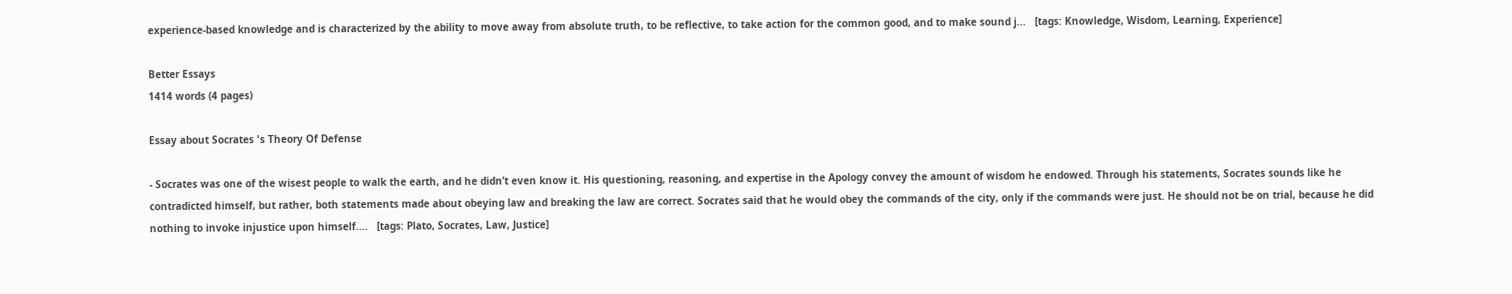experience-based knowledge and is characterized by the ability to move away from absolute truth, to be reflective, to take action for the common good, and to make sound j...   [tags: Knowledge, Wisdom, Learning, Experience]

Better Essays
1414 words (4 pages)

Essay about Socrates 's Theory Of Defense

- Socrates was one of the wisest people to walk the earth, and he didn’t even know it. His questioning, reasoning, and expertise in the Apology convey the amount of wisdom he endowed. Through his statements, Socrates sounds like he contradicted himself, but rather, both statements made about obeying law and breaking the law are correct. Socrates said that he would obey the commands of the city, only if the commands were just. He should not be on trial, because he did nothing to invoke injustice upon himself....   [tags: Plato, Socrates, Law, Justice]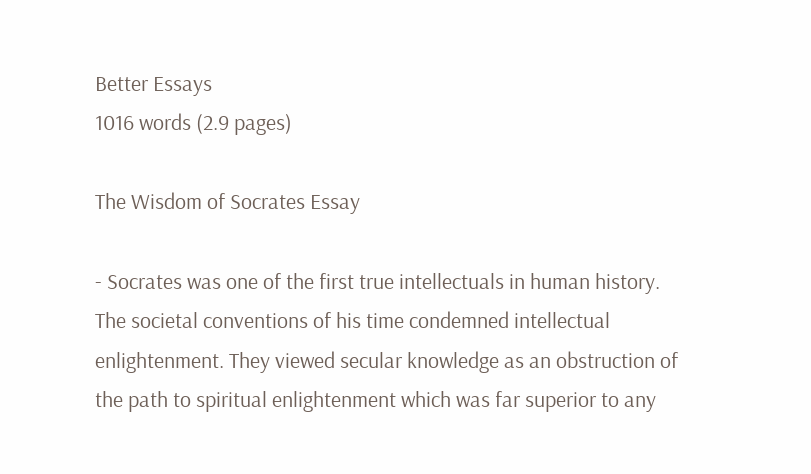Better Essays
1016 words (2.9 pages)

The Wisdom of Socrates Essay

- Socrates was one of the first true intellectuals in human history. The societal conventions of his time condemned intellectual enlightenment. They viewed secular knowledge as an obstruction of the path to spiritual enlightenment which was far superior to any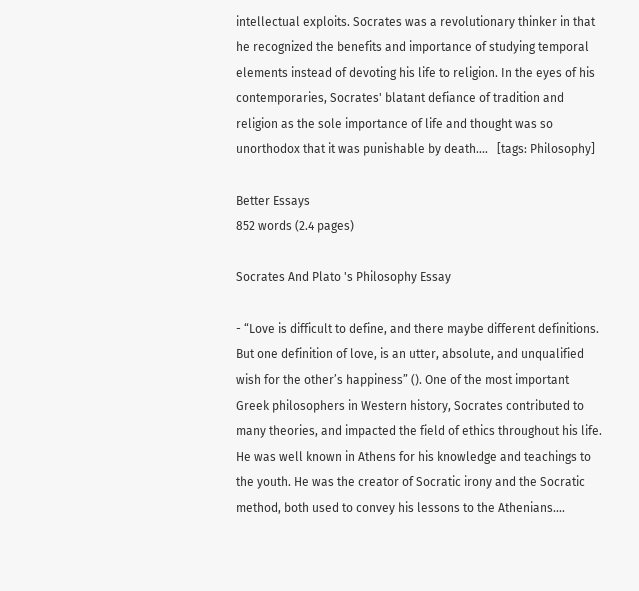intellectual exploits. Socrates was a revolutionary thinker in that he recognized the benefits and importance of studying temporal elements instead of devoting his life to religion. In the eyes of his contemporaries, Socrates' blatant defiance of tradition and religion as the sole importance of life and thought was so unorthodox that it was punishable by death....   [tags: Philosophy]

Better Essays
852 words (2.4 pages)

Socrates And Plato 's Philosophy Essay

- “Love is difficult to define, and there maybe different definitions. But one definition of love, is an utter, absolute, and unqualified wish for the other’s happiness” (). One of the most important Greek philosophers in Western history, Socrates contributed to many theories, and impacted the field of ethics throughout his life. He was well known in Athens for his knowledge and teachings to the youth. He was the creator of Socratic irony and the Socratic method, both used to convey his lessons to the Athenians....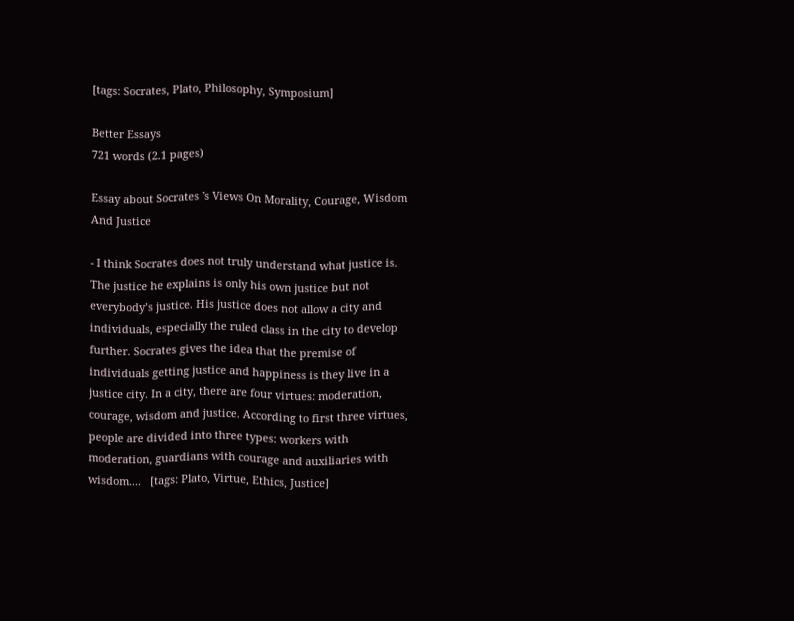[tags: Socrates, Plato, Philosophy, Symposium]

Better Essays
721 words (2.1 pages)

Essay about Socrates 's Views On Morality, Courage, Wisdom And Justice

- I think Socrates does not truly understand what justice is. The justice he explains is only his own justice but not everybody’s justice. His justice does not allow a city and individuals, especially the ruled class in the city to develop further. Socrates gives the idea that the premise of individuals getting justice and happiness is they live in a justice city. In a city, there are four virtues: moderation, courage, wisdom and justice. According to first three virtues, people are divided into three types: workers with moderation, guardians with courage and auxiliaries with wisdom....   [tags: Plato, Virtue, Ethics, Justice]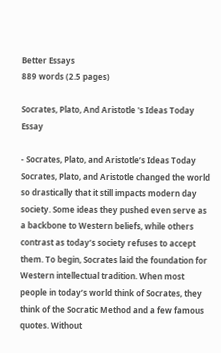Better Essays
889 words (2.5 pages)

Socrates, Plato, And Aristotle 's Ideas Today Essay

- Socrates, Plato, and Aristotle’s Ideas Today Socrates, Plato, and Aristotle changed the world so drastically that it still impacts modern day society. Some ideas they pushed even serve as a backbone to Western beliefs, while others contrast as today’s society refuses to accept them. To begin, Socrates laid the foundation for Western intellectual tradition. When most people in today’s world think of Socrates, they think of the Socratic Method and a few famous quotes. Without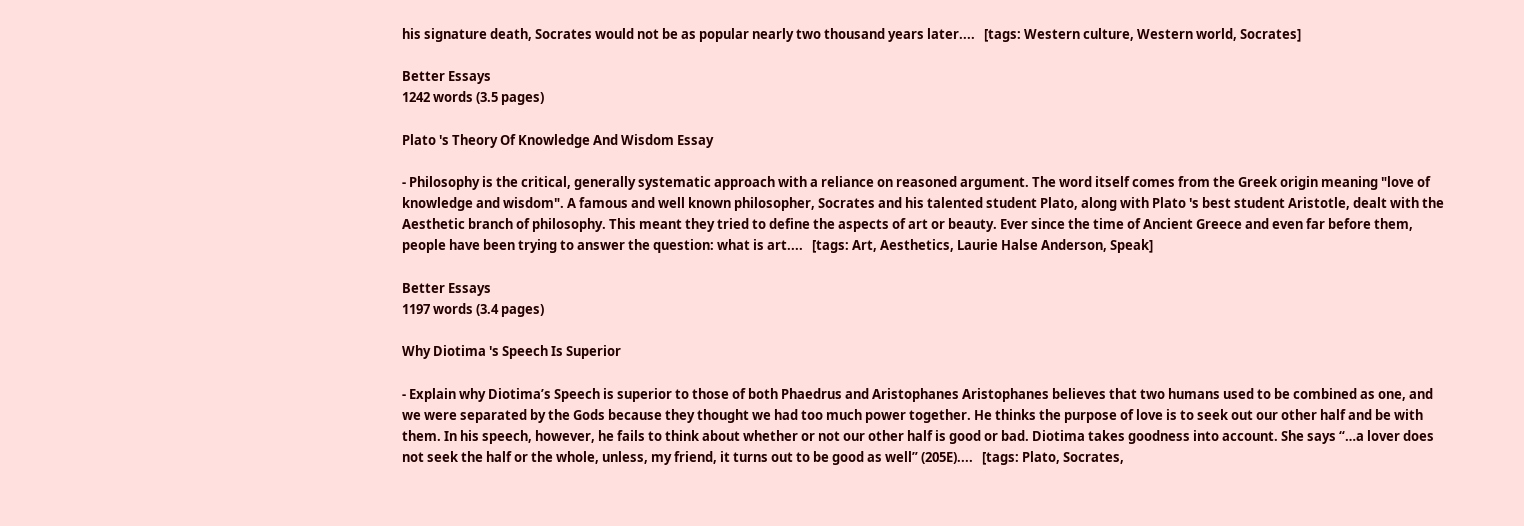his signature death, Socrates would not be as popular nearly two thousand years later....   [tags: Western culture, Western world, Socrates]

Better Essays
1242 words (3.5 pages)

Plato 's Theory Of Knowledge And Wisdom Essay

- Philosophy is the critical, generally systematic approach with a reliance on reasoned argument. The word itself comes from the Greek origin meaning "love of knowledge and wisdom". A famous and well known philosopher, Socrates and his talented student Plato, along with Plato 's best student Aristotle, dealt with the Aesthetic branch of philosophy. This meant they tried to define the aspects of art or beauty. Ever since the time of Ancient Greece and even far before them, people have been trying to answer the question: what is art....   [tags: Art, Aesthetics, Laurie Halse Anderson, Speak]

Better Essays
1197 words (3.4 pages)

Why Diotima 's Speech Is Superior

- Explain why Diotima’s Speech is superior to those of both Phaedrus and Aristophanes Aristophanes believes that two humans used to be combined as one, and we were separated by the Gods because they thought we had too much power together. He thinks the purpose of love is to seek out our other half and be with them. In his speech, however, he fails to think about whether or not our other half is good or bad. Diotima takes goodness into account. She says “…a lover does not seek the half or the whole, unless, my friend, it turns out to be good as well” (205E)....   [tags: Plato, Socrates,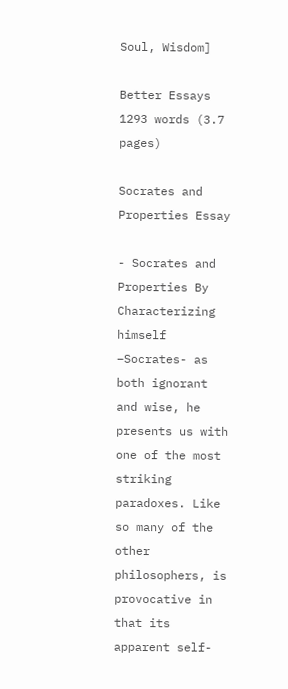Soul, Wisdom]

Better Essays
1293 words (3.7 pages)

Socrates and Properties Essay

- Socrates and Properties By Characterizing himself –Socrates- as both ignorant and wise, he presents us with one of the most striking paradoxes. Like so many of the other philosophers, is provocative in that its apparent self-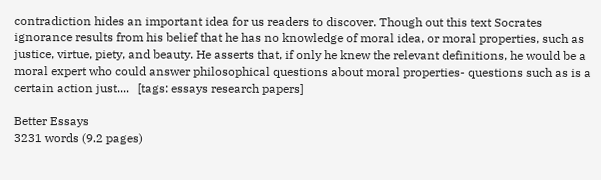contradiction hides an important idea for us readers to discover. Though out this text Socrates ignorance results from his belief that he has no knowledge of moral idea, or moral properties, such as justice, virtue, piety, and beauty. He asserts that, if only he knew the relevant definitions, he would be a moral expert who could answer philosophical questions about moral properties- questions such as is a certain action just....   [tags: essays research papers]

Better Essays
3231 words (9.2 pages)